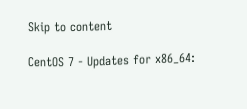Skip to content

CentOS 7 - Updates for x86_64: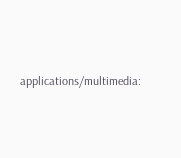applications/multimedia: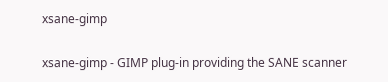xsane-gimp

xsane-gimp - GIMP plug-in providing the SANE scanner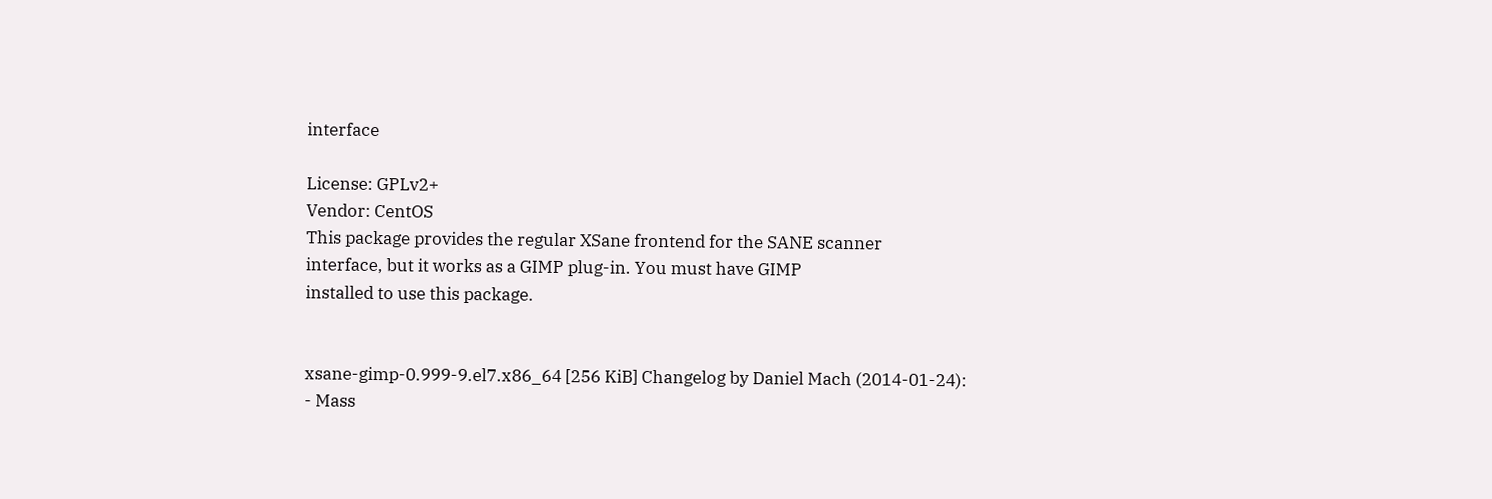interface

License: GPLv2+
Vendor: CentOS
This package provides the regular XSane frontend for the SANE scanner
interface, but it works as a GIMP plug-in. You must have GIMP
installed to use this package.


xsane-gimp-0.999-9.el7.x86_64 [256 KiB] Changelog by Daniel Mach (2014-01-24):
- Mass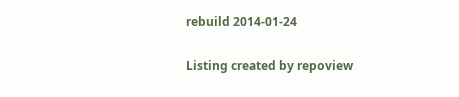rebuild 2014-01-24

Listing created by repoview